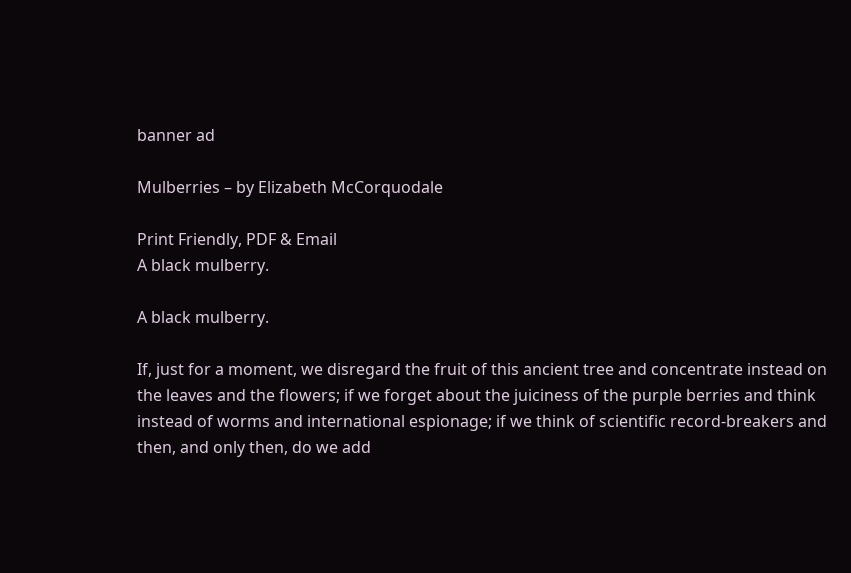banner ad

Mulberries – by Elizabeth McCorquodale

Print Friendly, PDF & Email
A black mulberry.

A black mulberry.

If, just for a moment, we disregard the fruit of this ancient tree and concentrate instead on the leaves and the flowers; if we forget about the juiciness of the purple berries and think instead of worms and international espionage; if we think of scientific record-breakers and then, and only then, do we add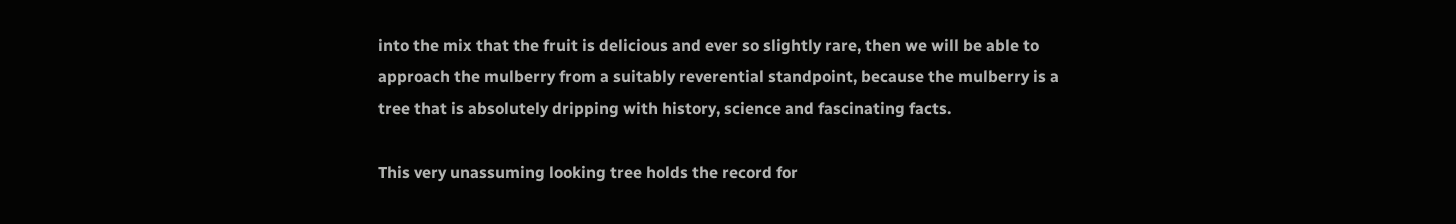into the mix that the fruit is delicious and ever so slightly rare, then we will be able to approach the mulberry from a suitably reverential standpoint, because the mulberry is a tree that is absolutely dripping with history, science and fascinating facts.

This very unassuming looking tree holds the record for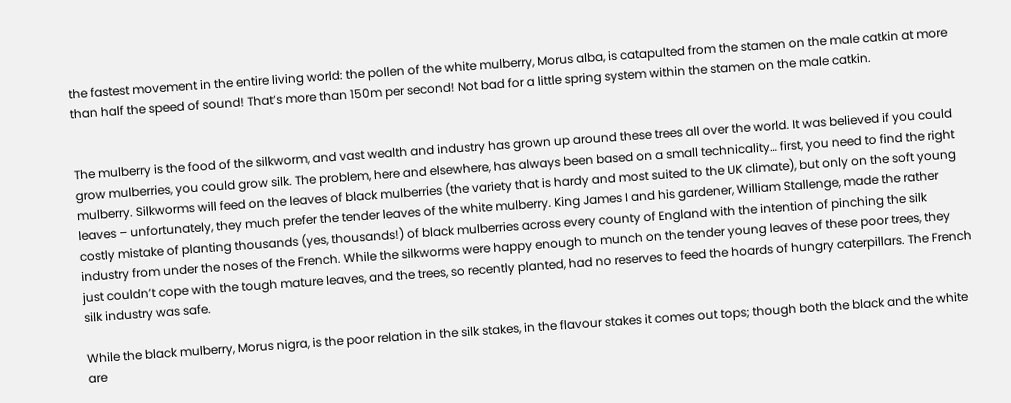the fastest movement in the entire living world: the pollen of the white mulberry, Morus alba, is catapulted from the stamen on the male catkin at more than half the speed of sound! That’s more than 150m per second! Not bad for a little spring system within the stamen on the male catkin.


The mulberry is the food of the silkworm, and vast wealth and industry has grown up around these trees all over the world. It was believed if you could grow mulberries, you could grow silk. The problem, here and elsewhere, has always been based on a small technicality… first, you need to find the right mulberry. Silkworms will feed on the leaves of black mulberries (the variety that is hardy and most suited to the UK climate), but only on the soft young leaves – unfortunately, they much prefer the tender leaves of the white mulberry. King James I and his gardener, William Stallenge, made the rather costly mistake of planting thousands (yes, thousands!) of black mulberries across every county of England with the intention of pinching the silk industry from under the noses of the French. While the silkworms were happy enough to munch on the tender young leaves of these poor trees, they just couldn’t cope with the tough mature leaves, and the trees, so recently planted, had no reserves to feed the hoards of hungry caterpillars. The French silk industry was safe.

While the black mulberry, Morus nigra, is the poor relation in the silk stakes, in the flavour stakes it comes out tops; though both the black and the white are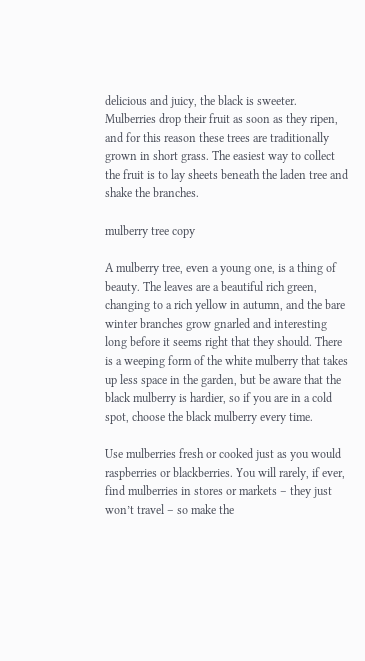delicious and juicy, the black is sweeter. Mulberries drop their fruit as soon as they ripen, and for this reason these trees are traditionally grown in short grass. The easiest way to collect the fruit is to lay sheets beneath the laden tree and shake the branches.

mulberry tree copy

A mulberry tree, even a young one, is a thing of beauty. The leaves are a beautiful rich green, changing to a rich yellow in autumn, and the bare winter branches grow gnarled and interesting long before it seems right that they should. There is a weeping form of the white mulberry that takes up less space in the garden, but be aware that the black mulberry is hardier, so if you are in a cold spot, choose the black mulberry every time.

Use mulberries fresh or cooked just as you would raspberries or blackberries. You will rarely, if ever, find mulberries in stores or markets – they just won’t travel – so make the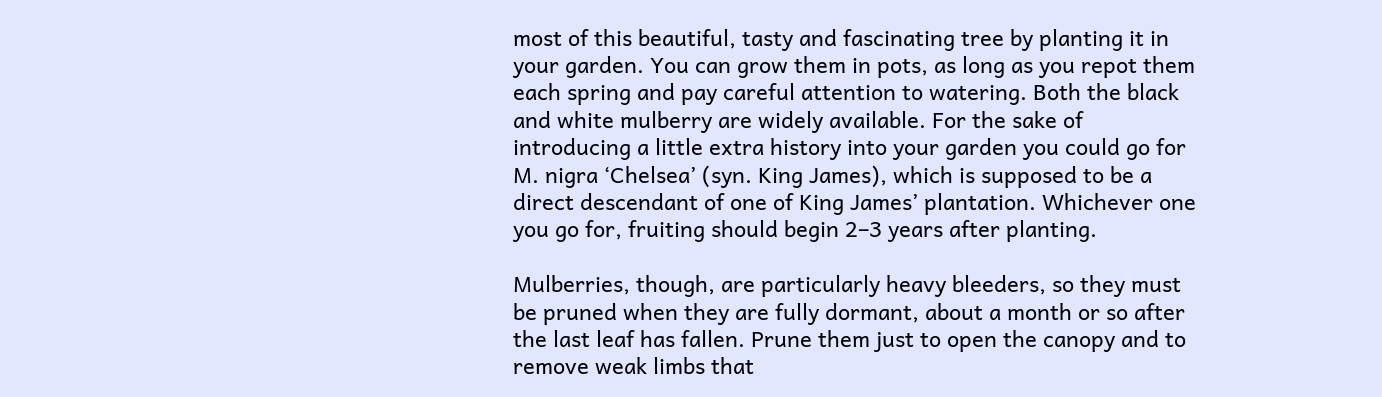most of this beautiful, tasty and fascinating tree by planting it in your garden. You can grow them in pots, as long as you repot them each spring and pay careful attention to watering. Both the black and white mulberry are widely available. For the sake of introducing a little extra history into your garden you could go for M. nigra ‘Chelsea’ (syn. King James), which is supposed to be a direct descendant of one of King James’ plantation. Whichever one you go for, fruiting should begin 2–3 years after planting.

Mulberries, though, are particularly heavy bleeders, so they must be pruned when they are fully dormant, about a month or so after the last leaf has fallen. Prune them just to open the canopy and to remove weak limbs that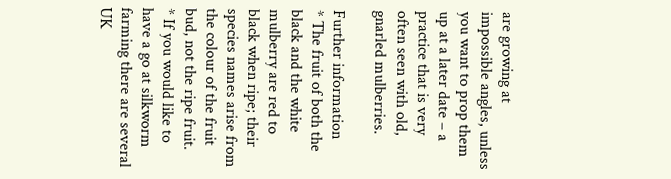are growing at impossible angles, unless you want to prop them up at a later date – a practice that is very often seen with old, gnarled mulberries.

Further information
* The fruit of both the black and the white mulberry are red to black when ripe; their species names arise from the colour of the fruit bud, not the ripe fruit.
* If you would like to have a go at silkworm farming there are several UK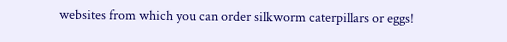websites from which you can order silkworm caterpillars or eggs!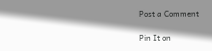Post a Comment

Pin It on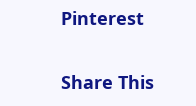Pinterest

Share This